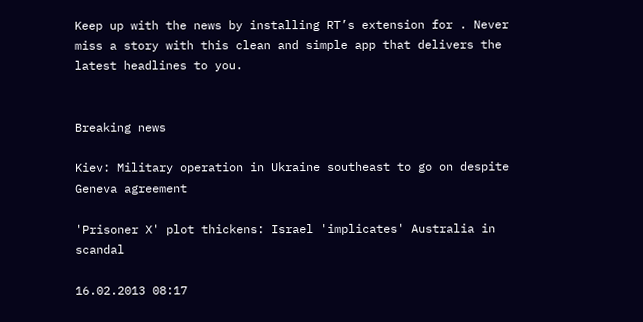Keep up with the news by installing RT’s extension for . Never miss a story with this clean and simple app that delivers the latest headlines to you.


Breaking news

Kiev: Military operation in Ukraine southeast to go on despite Geneva agreement

'Prisoner X' plot thickens: Israel 'implicates' Australia in scandal

16.02.2013 08:17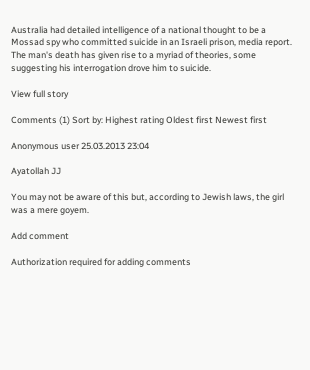Australia had detailed intelligence of a national thought to be a Mossad spy who committed suicide in an Israeli prison, media report. The man's death has given rise to a myriad of theories, some suggesting his interrogation drove him to suicide.

View full story

Comments (1) Sort by: Highest rating Oldest first Newest first

Anonymous user 25.03.2013 23:04

Ayatollah JJ

You may not be aware of this but, according to Jewish laws, the girl was a mere goyem.

Add comment

Authorization required for adding comments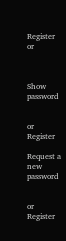Register or



Show password


or Register

Request a new password


or Register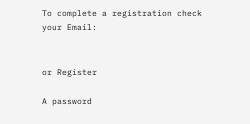To complete a registration check
your Email:


or Register

A password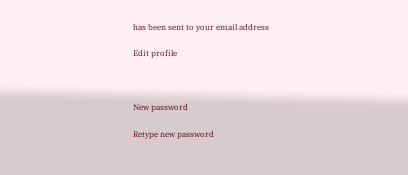has been sent to your email address

Edit profile



New password

Retype new password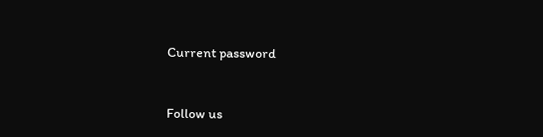Current password



Follow us